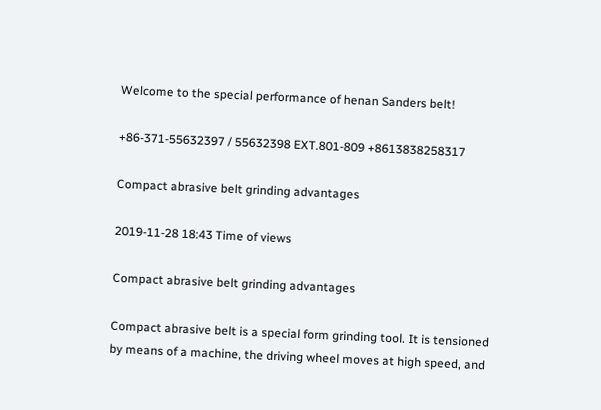Welcome to the special performance of henan Sanders belt!

+86-371-55632397 / 55632398 EXT.801-809 +8613838258317

Compact abrasive belt grinding advantages

2019-11-28 18:43 Time of views

Compact abrasive belt grinding advantages

Compact abrasive belt is a special form grinding tool. It is tensioned by means of a machine, the driving wheel moves at high speed, and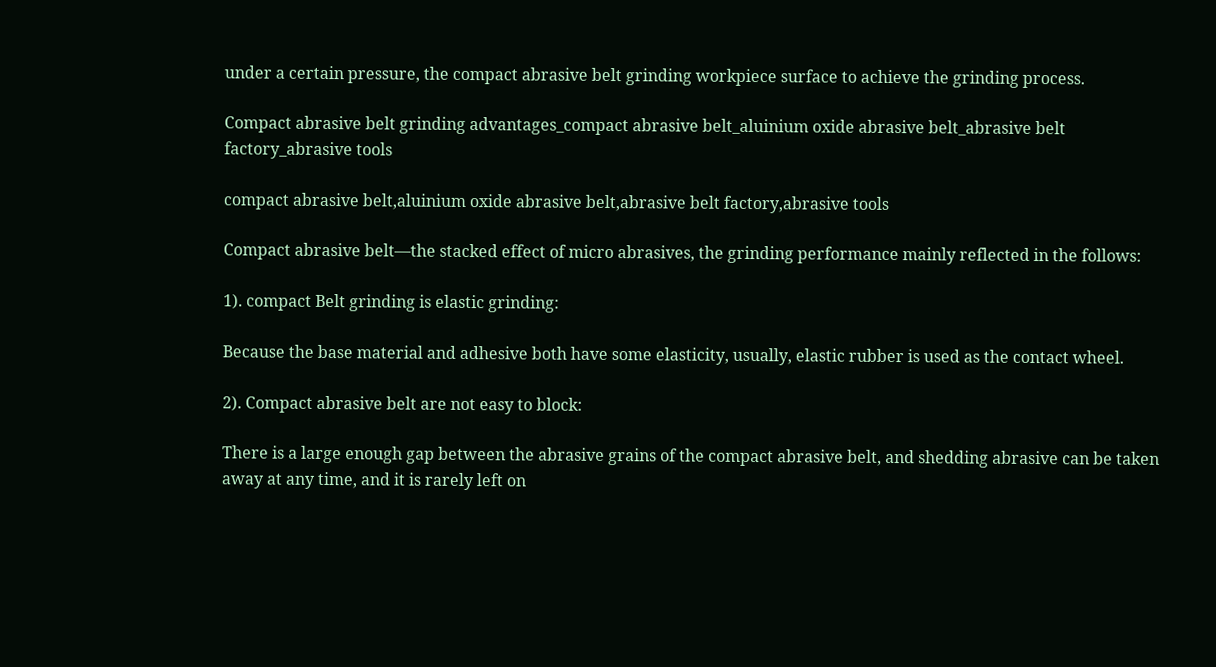under a certain pressure, the compact abrasive belt grinding workpiece surface to achieve the grinding process.

Compact abrasive belt grinding advantages_compact abrasive belt_aluinium oxide abrasive belt_abrasive belt factory_abrasive tools

compact abrasive belt,aluinium oxide abrasive belt,abrasive belt factory,abrasive tools

Compact abrasive belt—the stacked effect of micro abrasives, the grinding performance mainly reflected in the follows:

1). compact Belt grinding is elastic grinding:

Because the base material and adhesive both have some elasticity, usually, elastic rubber is used as the contact wheel.

2). Compact abrasive belt are not easy to block:

There is a large enough gap between the abrasive grains of the compact abrasive belt, and shedding abrasive can be taken away at any time, and it is rarely left on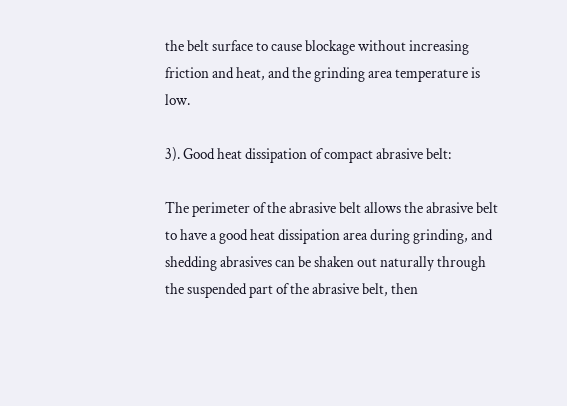the belt surface to cause blockage without increasing friction and heat, and the grinding area temperature is low.

3). Good heat dissipation of compact abrasive belt:

The perimeter of the abrasive belt allows the abrasive belt to have a good heat dissipation area during grinding, and shedding abrasives can be shaken out naturally through the suspended part of the abrasive belt, then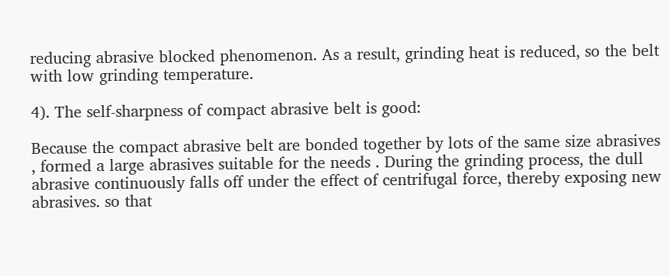reducing abrasive blocked phenomenon. As a result, grinding heat is reduced, so the belt with low grinding temperature.

4). The self-sharpness of compact abrasive belt is good:

Because the compact abrasive belt are bonded together by lots of the same size abrasives  , formed a large abrasives suitable for the needs . During the grinding process, the dull abrasive continuously falls off under the effect of centrifugal force, thereby exposing new abrasives. so that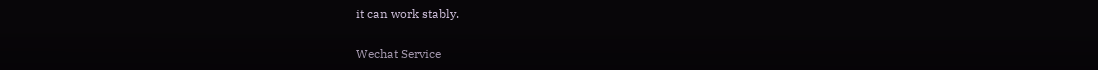it can work stably.

Wechat Service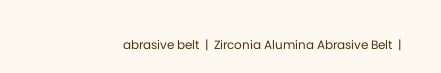abrasive belt  |  Zirconia Alumina Abrasive Belt  |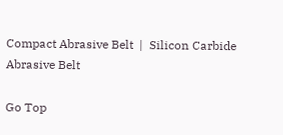Compact Abrasive Belt  |  Silicon Carbide Abrasive Belt

Go Top